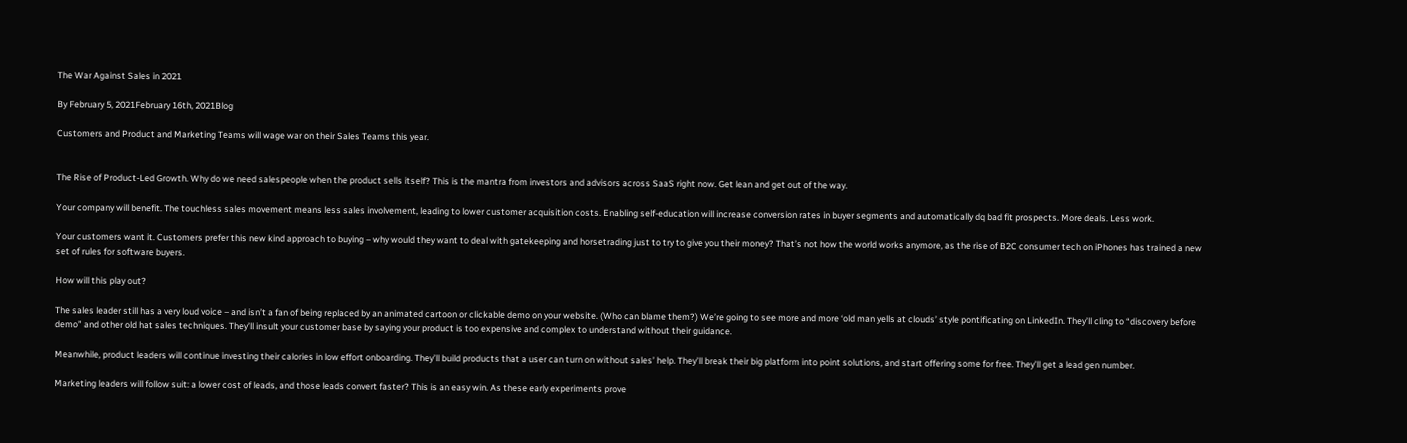The War Against Sales in 2021

By February 5, 2021February 16th, 2021Blog

Customers and Product and Marketing Teams will wage war on their Sales Teams this year.


The Rise of Product-Led Growth. Why do we need salespeople when the product sells itself? This is the mantra from investors and advisors across SaaS right now. Get lean and get out of the way.

Your company will benefit. The touchless sales movement means less sales involvement, leading to lower customer acquisition costs. Enabling self-education will increase conversion rates in buyer segments and automatically dq bad fit prospects. More deals. Less work.

Your customers want it. Customers prefer this new kind approach to buying – why would they want to deal with gatekeeping and horsetrading just to try to give you their money? That’s not how the world works anymore, as the rise of B2C consumer tech on iPhones has trained a new set of rules for software buyers.

How will this play out?

The sales leader still has a very loud voice – and isn’t a fan of being replaced by an animated cartoon or clickable demo on your website. (Who can blame them?) We’re going to see more and more ‘old man yells at clouds’ style pontificating on LinkedIn. They’ll cling to “discovery before demo” and other old hat sales techniques. They’ll insult your customer base by saying your product is too expensive and complex to understand without their guidance.

Meanwhile, product leaders will continue investing their calories in low effort onboarding. They’ll build products that a user can turn on without sales’ help. They’ll break their big platform into point solutions, and start offering some for free. They’ll get a lead gen number.

Marketing leaders will follow suit: a lower cost of leads, and those leads convert faster? This is an easy win. As these early experiments prove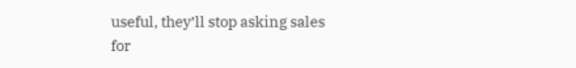useful, they’ll stop asking sales for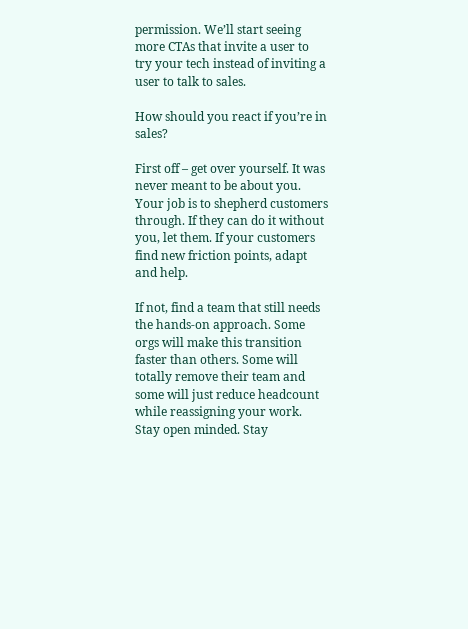permission. We’ll start seeing more CTAs that invite a user to try your tech instead of inviting a user to talk to sales.

How should you react if you’re in sales?

First off – get over yourself. It was never meant to be about you. Your job is to shepherd customers through. If they can do it without you, let them. If your customers find new friction points, adapt and help.

If not, find a team that still needs the hands-on approach. Some orgs will make this transition faster than others. Some will totally remove their team and some will just reduce headcount while reassigning your work. Stay open minded. Stay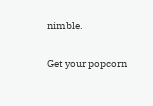nimble.

Get your popcorn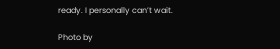ready. I personally can’t wait.

Photo by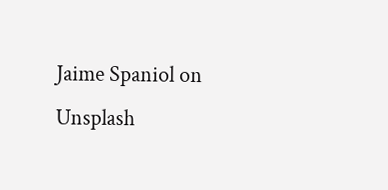Jaime Spaniol on Unsplash